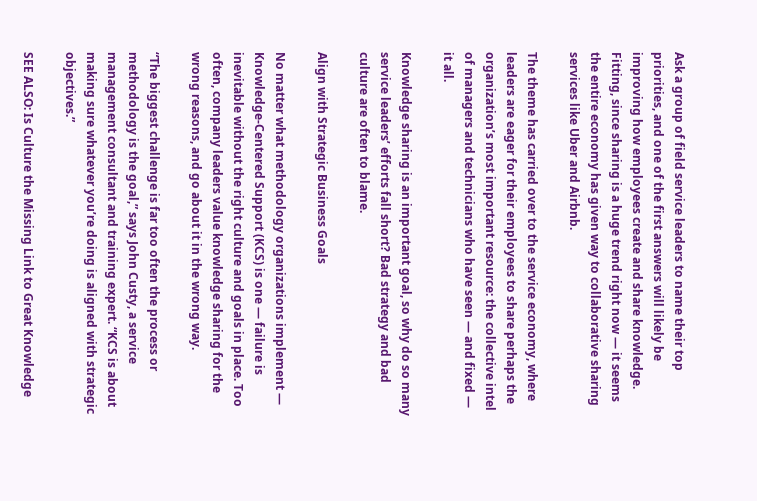Ask a group of field service leaders to name their top priorities, and one of the first answers will likely be improving how employees create and share knowledge. Fitting, since sharing is a huge trend right now — it seems the entire economy has given way to collaborative sharing services like Uber and Airbnb.

The theme has carried over to the service economy, where leaders are eager for their employees to share perhaps the organization’s most important resource: the collective intel of managers and technicians who have seen — and fixed — it all.

Knowledge sharing is an important goal, so why do so many service leaders’ efforts fall short? Bad strategy and bad culture are often to blame.

Align with Strategic Business Goals

No matter what methodology organizations implement — Knowledge-Centered Support (KCS) is one — failure is inevitable without the right culture and goals in place. Too often, company leaders value knowledge sharing for the wrong reasons, and go about it in the wrong way.

“The biggest challenge is far too often the process or methodology is the goal,” says John Custy, a service management consultant and training expert. “KCS is about making sure whatever you’re doing is aligned with strategic objectives.”

SEE ALSO: Is Culture the Missing Link to Great Knowledge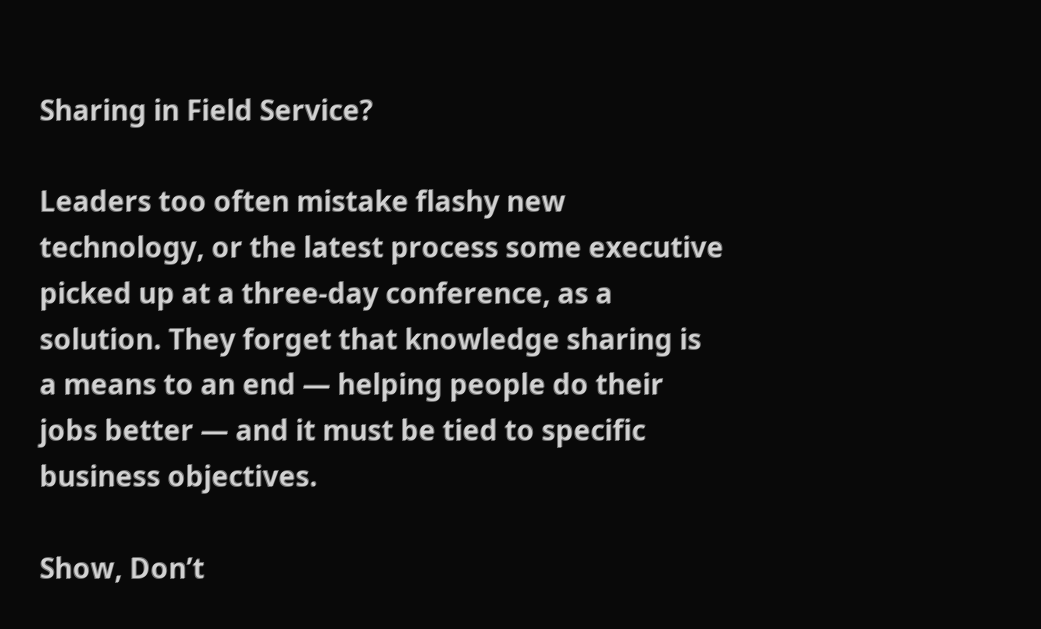Sharing in Field Service?

Leaders too often mistake flashy new technology, or the latest process some executive picked up at a three-day conference, as a solution. They forget that knowledge sharing is a means to an end — helping people do their jobs better — and it must be tied to specific business objectives.

Show, Don’t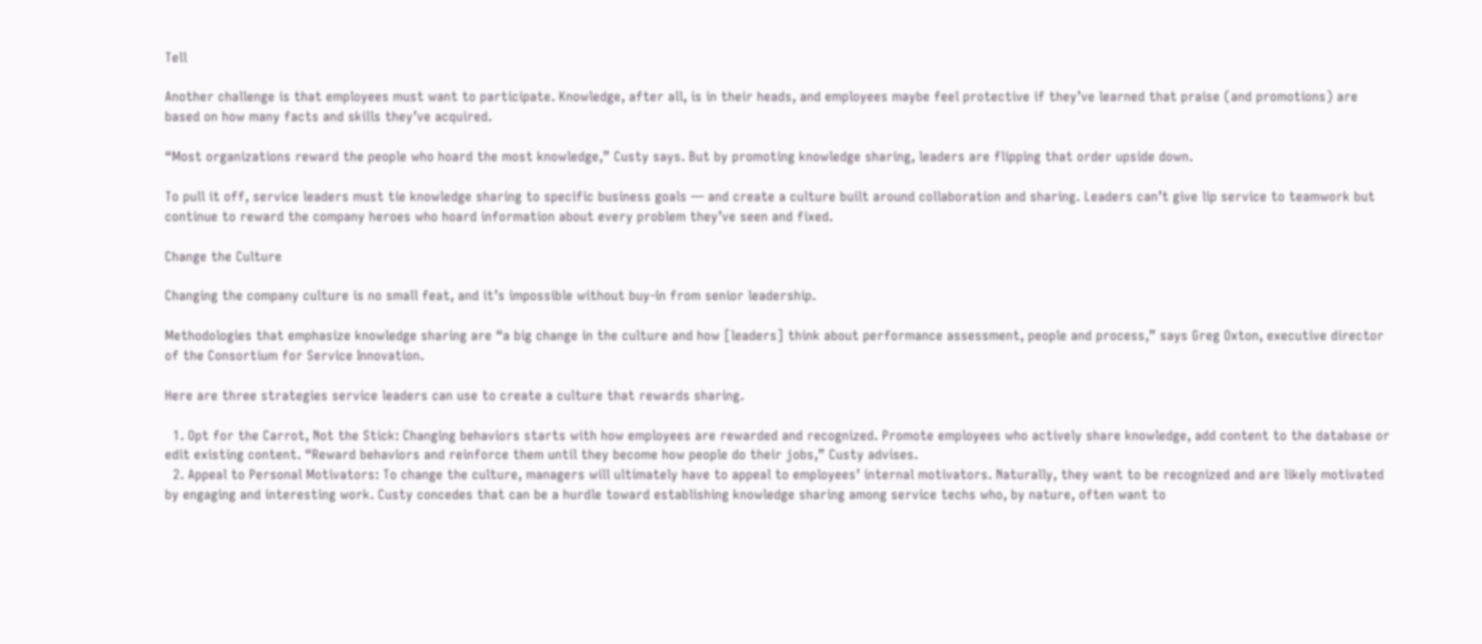Tell

Another challenge is that employees must want to participate. Knowledge, after all, is in their heads, and employees maybe feel protective if they’ve learned that praise (and promotions) are based on how many facts and skills they’ve acquired.

“Most organizations reward the people who hoard the most knowledge,” Custy says. But by promoting knowledge sharing, leaders are flipping that order upside down.

To pull it off, service leaders must tie knowledge sharing to specific business goals — and create a culture built around collaboration and sharing. Leaders can’t give lip service to teamwork but continue to reward the company heroes who hoard information about every problem they’ve seen and fixed.

Change the Culture

Changing the company culture is no small feat, and it’s impossible without buy-in from senior leadership.

Methodologies that emphasize knowledge sharing are “a big change in the culture and how [leaders] think about performance assessment, people and process,” says Greg Oxton, executive director of the Consortium for Service Innovation.

Here are three strategies service leaders can use to create a culture that rewards sharing.

  1. Opt for the Carrot, Not the Stick: Changing behaviors starts with how employees are rewarded and recognized. Promote employees who actively share knowledge, add content to the database or edit existing content. “Reward behaviors and reinforce them until they become how people do their jobs,” Custy advises.
  2. Appeal to Personal Motivators: To change the culture, managers will ultimately have to appeal to employees’ internal motivators. Naturally, they want to be recognized and are likely motivated by engaging and interesting work. Custy concedes that can be a hurdle toward establishing knowledge sharing among service techs who, by nature, often want to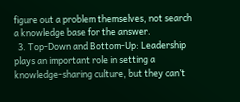figure out a problem themselves, not search a knowledge base for the answer.
  3. Top-Down and Bottom-Up: Leadership plays an important role in setting a knowledge-sharing culture, but they can’t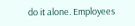do it alone. Employees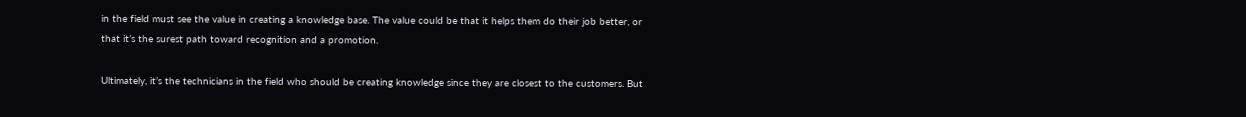in the field must see the value in creating a knowledge base. The value could be that it helps them do their job better, or that it’s the surest path toward recognition and a promotion.

Ultimately, it’s the technicians in the field who should be creating knowledge since they are closest to the customers. But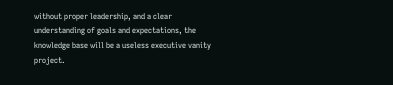without proper leadership, and a clear understanding of goals and expectations, the knowledge base will be a useless executive vanity project.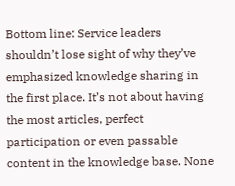Bottom line: Service leaders shouldn’t lose sight of why they’ve emphasized knowledge sharing in the first place. It’s not about having the most articles, perfect participation or even passable content in the knowledge base. None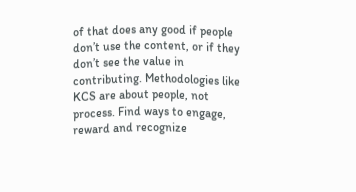of that does any good if people don’t use the content, or if they don’t see the value in contributing. Methodologies like KCS are about people, not process. Find ways to engage, reward and recognize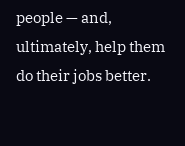people — and, ultimately, help them do their jobs better.